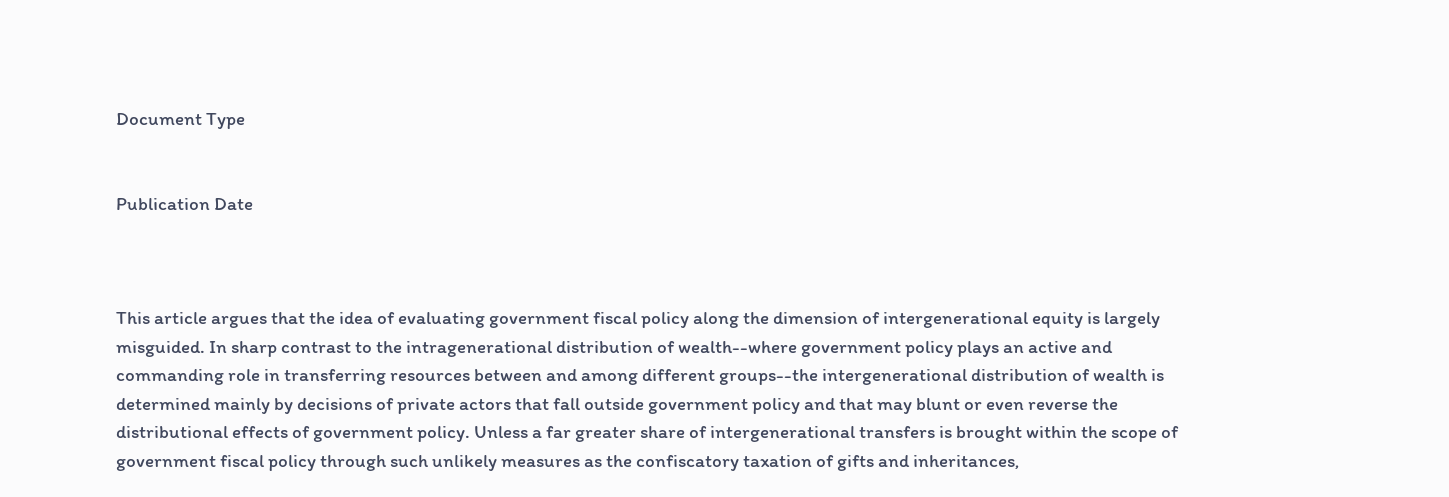Document Type


Publication Date



This article argues that the idea of evaluating government fiscal policy along the dimension of intergenerational equity is largely misguided. In sharp contrast to the intragenerational distribution of wealth--where government policy plays an active and commanding role in transferring resources between and among different groups--the intergenerational distribution of wealth is determined mainly by decisions of private actors that fall outside government policy and that may blunt or even reverse the distributional effects of government policy. Unless a far greater share of intergenerational transfers is brought within the scope of government fiscal policy through such unlikely measures as the confiscatory taxation of gifts and inheritances,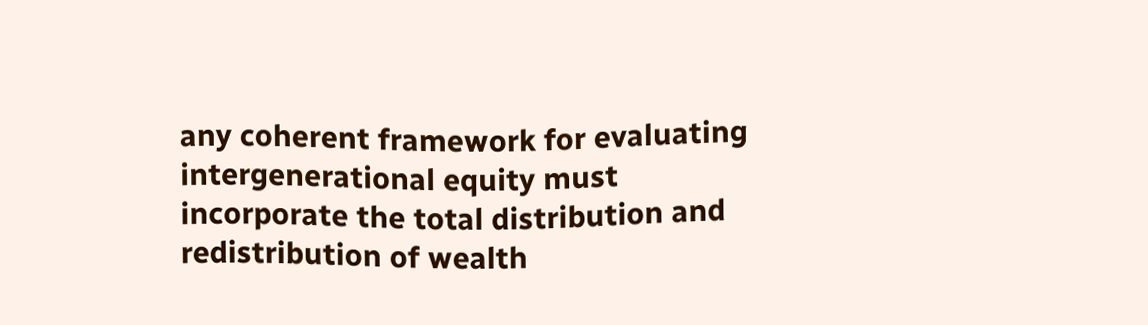any coherent framework for evaluating intergenerational equity must incorporate the total distribution and redistribution of wealth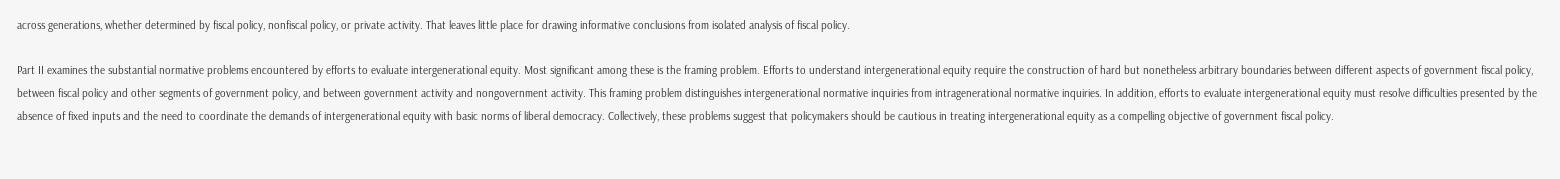across generations, whether determined by fiscal policy, nonfiscal policy, or private activity. That leaves little place for drawing informative conclusions from isolated analysis of fiscal policy.

Part II examines the substantial normative problems encountered by efforts to evaluate intergenerational equity. Most significant among these is the framing problem. Efforts to understand intergenerational equity require the construction of hard but nonetheless arbitrary boundaries between different aspects of government fiscal policy, between fiscal policy and other segments of government policy, and between government activity and nongovernment activity. This framing problem distinguishes intergenerational normative inquiries from intragenerational normative inquiries. In addition, efforts to evaluate intergenerational equity must resolve difficulties presented by the absence of fixed inputs and the need to coordinate the demands of intergenerational equity with basic norms of liberal democracy. Collectively, these problems suggest that policymakers should be cautious in treating intergenerational equity as a compelling objective of government fiscal policy.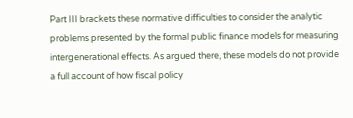Part III brackets these normative difficulties to consider the analytic problems presented by the formal public finance models for measuring intergenerational effects. As argued there, these models do not provide a full account of how fiscal policy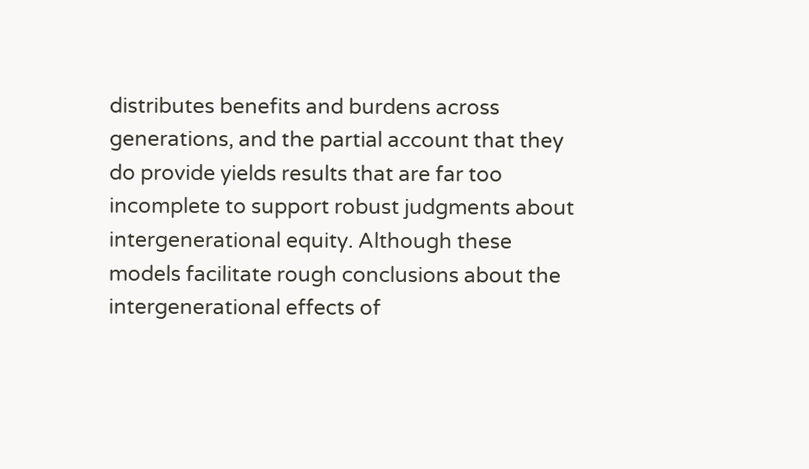distributes benefits and burdens across generations, and the partial account that they do provide yields results that are far too incomplete to support robust judgments about intergenerational equity. Although these models facilitate rough conclusions about the intergenerational effects of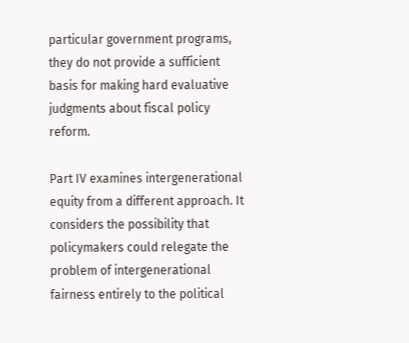particular government programs, they do not provide a sufficient basis for making hard evaluative judgments about fiscal policy reform.

Part IV examines intergenerational equity from a different approach. It considers the possibility that policymakers could relegate the problem of intergenerational fairness entirely to the political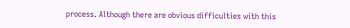process. Although there are obvious difficulties with this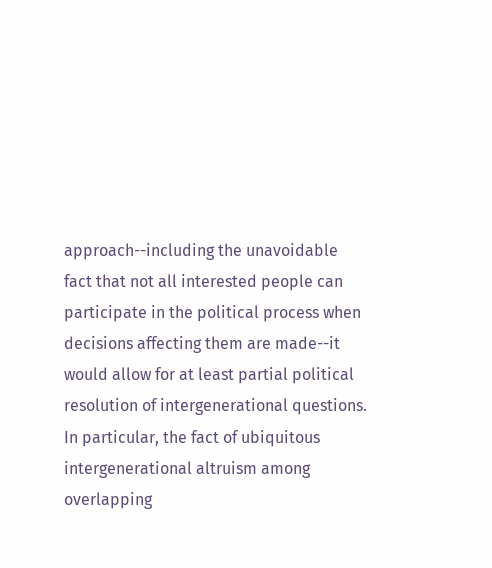approach--including the unavoidable fact that not all interested people can participate in the political process when decisions affecting them are made--it would allow for at least partial political resolution of intergenerational questions. In particular, the fact of ubiquitous intergenerational altruism among overlapping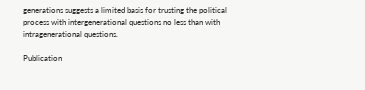generations suggests a limited basis for trusting the political process with intergenerational questions no less than with intragenerational questions.

Publication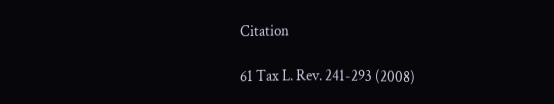Citation

61 Tax L. Rev. 241-293 (2008)